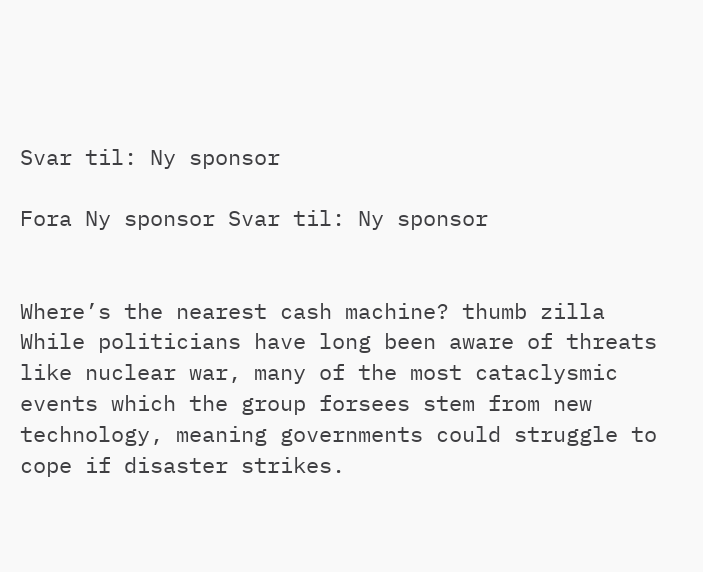Svar til: Ny sponsor

Fora Ny sponsor Svar til: Ny sponsor


Where’s the nearest cash machine? thumb zilla While politicians have long been aware of threats like nuclear war, many of the most cataclysmic events which the group forsees stem from new technology, meaning governments could struggle to cope if disaster strikes.